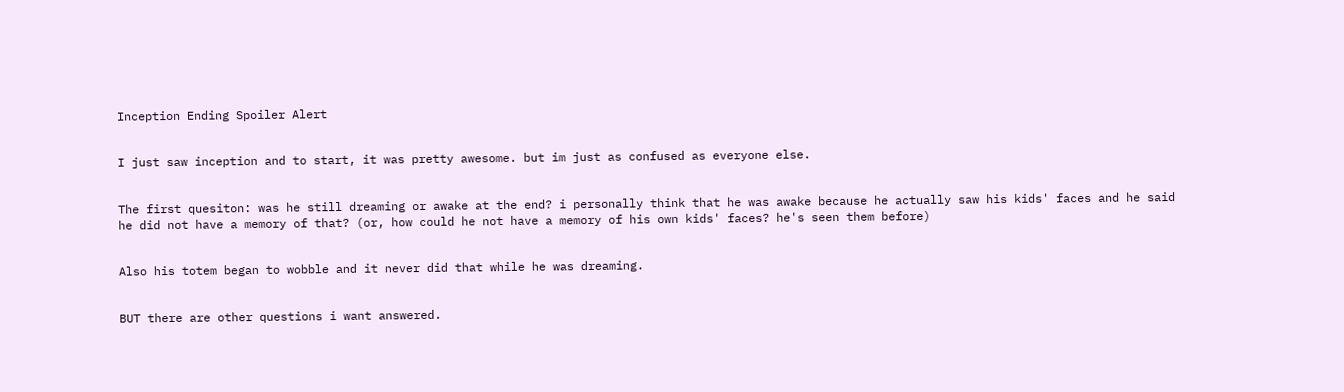Inception Ending Spoiler Alert


I just saw inception and to start, it was pretty awesome. but im just as confused as everyone else.


The first quesiton: was he still dreaming or awake at the end? i personally think that he was awake because he actually saw his kids' faces and he said he did not have a memory of that? (or, how could he not have a memory of his own kids' faces? he's seen them before)


Also his totem began to wobble and it never did that while he was dreaming.


BUT there are other questions i want answered.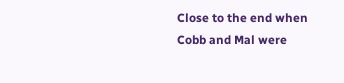Close to the end when Cobb and Mal were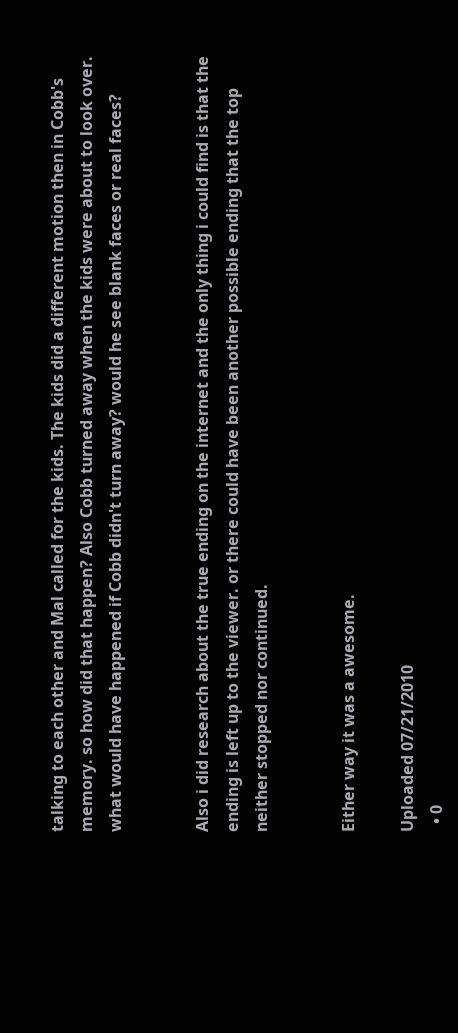talking to each other and Mal called for the kids. The kids did a different motion then in Cobb's memory. so how did that happen? Also Cobb turned away when the kids were about to look over. what would have happened if Cobb didn't turn away? would he see blank faces or real faces?


Also i did research about the true ending on the internet and the only thing i could find is that the ending is left up to the viewer. or there could have been another possible ending that the top neither stopped nor continued.


Either way it was a awesome.

Uploaded 07/21/2010
  • 0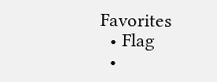Favorites
  • Flag
  •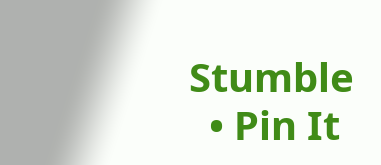Stumble
  • Pin It